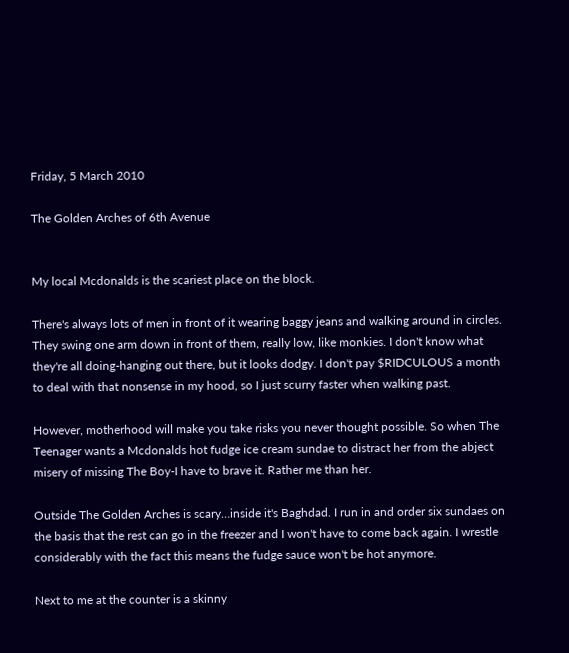Friday, 5 March 2010

The Golden Arches of 6th Avenue


My local Mcdonalds is the scariest place on the block.

There's always lots of men in front of it wearing baggy jeans and walking around in circles. They swing one arm down in front of them, really low, like monkies. I don't know what they're all doing-hanging out there, but it looks dodgy. I don't pay $RIDCULOUS a month to deal with that nonsense in my hood, so I just scurry faster when walking past.

However, motherhood will make you take risks you never thought possible. So when The Teenager wants a Mcdonalds hot fudge ice cream sundae to distract her from the abject misery of missing The Boy-I have to brave it. Rather me than her.

Outside The Golden Arches is scary…inside it's Baghdad. I run in and order six sundaes on the basis that the rest can go in the freezer and I won't have to come back again. I wrestle considerably with the fact this means the fudge sauce won't be hot anymore.

Next to me at the counter is a skinny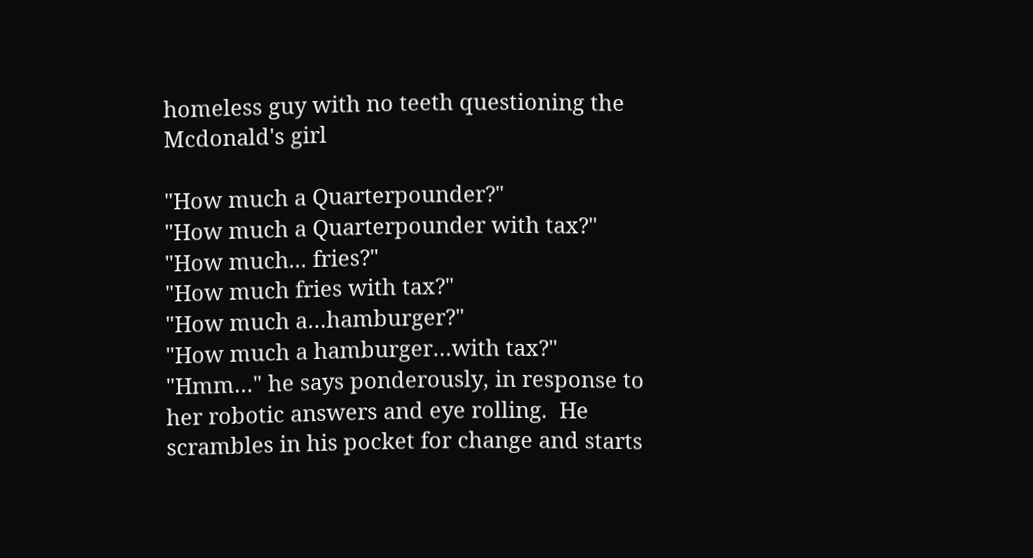homeless guy with no teeth questioning the Mcdonald's girl

"How much a Quarterpounder?"
"How much a Quarterpounder with tax?"
"How much... fries?"
"How much fries with tax?"
"How much a…hamburger?"
"How much a hamburger…with tax?"
"Hmm…" he says ponderously, in response to her robotic answers and eye rolling.  He scrambles in his pocket for change and starts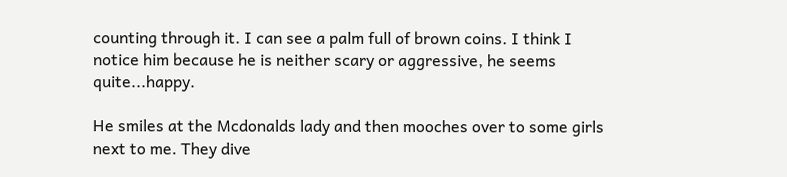counting through it. I can see a palm full of brown coins. I think I notice him because he is neither scary or aggressive, he seems quite...happy.

He smiles at the Mcdonalds lady and then mooches over to some girls next to me. They dive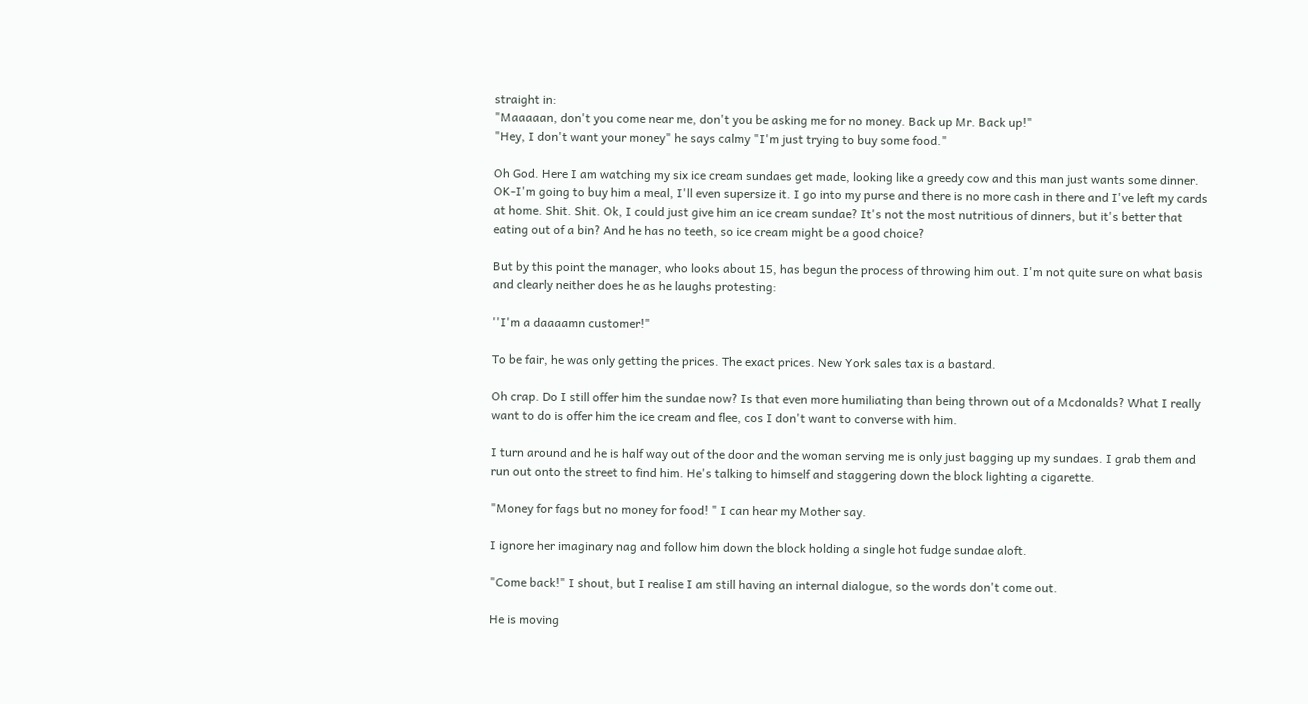straight in:
"Maaaaan, don't you come near me, don't you be asking me for no money. Back up Mr. Back up!"
"Hey, I don't want your money" he says calmy "I'm just trying to buy some food."

Oh God. Here I am watching my six ice cream sundaes get made, looking like a greedy cow and this man just wants some dinner. OK-I'm going to buy him a meal, I'll even supersize it. I go into my purse and there is no more cash in there and I've left my cards at home. Shit. Shit. Ok, I could just give him an ice cream sundae? It's not the most nutritious of dinners, but it's better that eating out of a bin? And he has no teeth, so ice cream might be a good choice?

But by this point the manager, who looks about 15, has begun the process of throwing him out. I'm not quite sure on what basis and clearly neither does he as he laughs protesting:

''I'm a daaaamn customer!"

To be fair, he was only getting the prices. The exact prices. New York sales tax is a bastard.

Oh crap. Do I still offer him the sundae now? Is that even more humiliating than being thrown out of a Mcdonalds? What I really want to do is offer him the ice cream and flee, cos I don't want to converse with him.

I turn around and he is half way out of the door and the woman serving me is only just bagging up my sundaes. I grab them and run out onto the street to find him. He's talking to himself and staggering down the block lighting a cigarette.

"Money for fags but no money for food! " I can hear my Mother say.

I ignore her imaginary nag and follow him down the block holding a single hot fudge sundae aloft.

"Come back!" I shout, but I realise I am still having an internal dialogue, so the words don't come out.

He is moving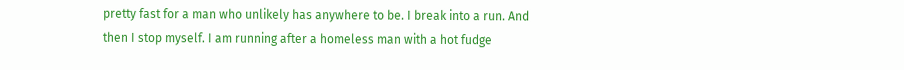pretty fast for a man who unlikely has anywhere to be. I break into a run. And then I stop myself. I am running after a homeless man with a hot fudge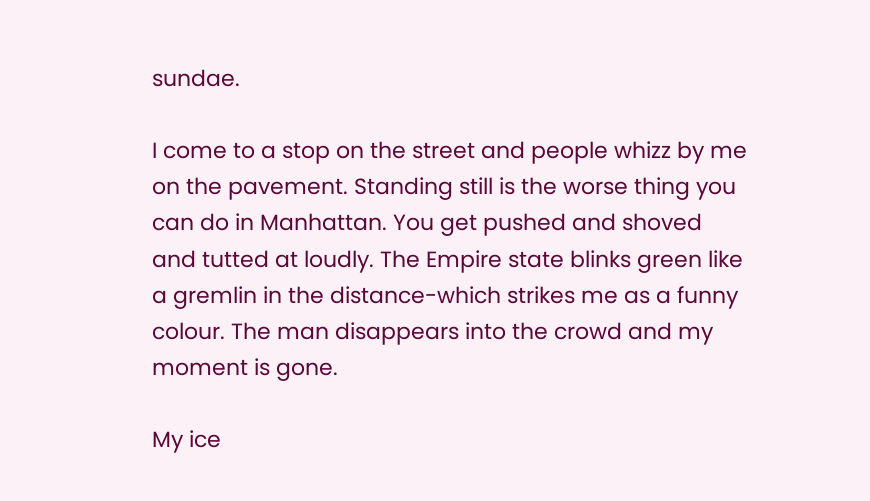sundae.

I come to a stop on the street and people whizz by me on the pavement. Standing still is the worse thing you can do in Manhattan. You get pushed and shoved and tutted at loudly. The Empire state blinks green like a gremlin in the distance-which strikes me as a funny colour. The man disappears into the crowd and my moment is gone.

My ice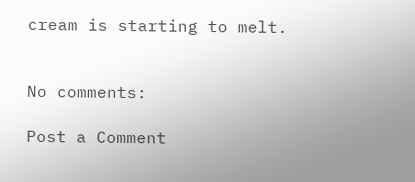cream is starting to melt.


No comments:

Post a Comment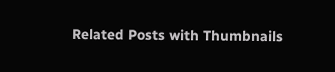Related Posts with Thumbnails